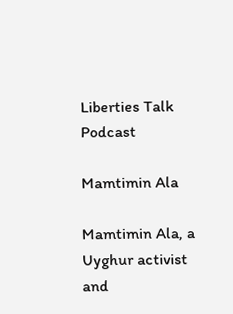Liberties Talk Podcast

Mamtimin Ala

Mamtimin Ala, a Uyghur activist and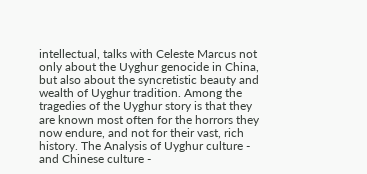intellectual, talks with Celeste Marcus not only about the Uyghur genocide in China, but also about the syncretistic beauty and wealth of Uyghur tradition. Among the tragedies of the Uyghur story is that they are known most often for the horrors they now endure, and not for their vast, rich history. The Analysis of Uyghur culture - and Chinese culture -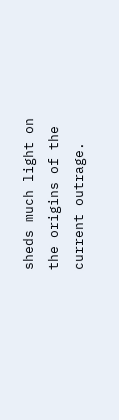sheds much light on the origins of the current outrage.